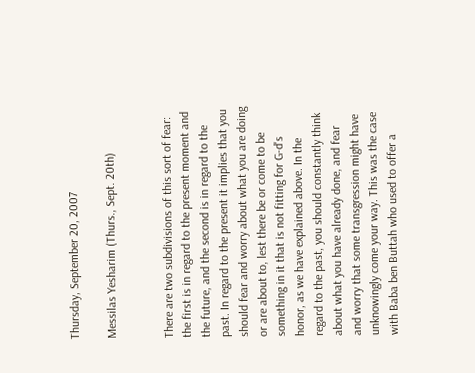Thursday, September 20, 2007

Messilas Yesharim (Thurs., Sept. 20th)


There are two subdivisions of this sort of fear: the first is in regard to the present moment and the future, and the second is in regard to the past. In regard to the present it implies that you should fear and worry about what you are doing or are about to, lest there be or come to be something in it that is not fitting for G-d's honor, as we have explained above. In the regard to the past, you should constantly think about what you have already done, and fear and worry that some transgression might have unknowingly come your way. This was the case with Baba ben Buttah who used to offer a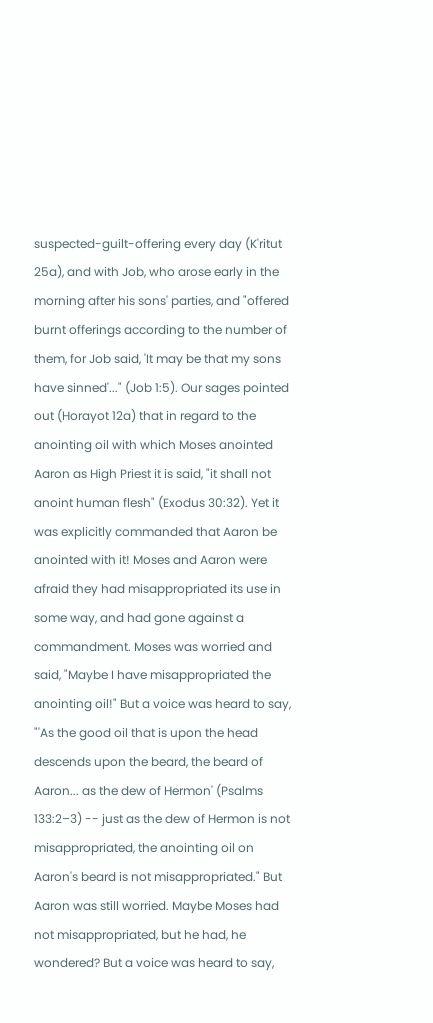suspected-guilt-offering every day (K'ritut 25a), and with Job, who arose early in the morning after his sons' parties, and "offered burnt offerings according to the number of them, for Job said, 'It may be that my sons have sinned'..." (Job 1:5). Our sages pointed out (Horayot 12a) that in regard to the anointing oil with which Moses anointed Aaron as High Priest it is said, "it shall not anoint human flesh" (Exodus 30:32). Yet it was explicitly commanded that Aaron be anointed with it! Moses and Aaron were afraid they had misappropriated its use in some way, and had gone against a commandment. Moses was worried and said, "Maybe I have misappropriated the anointing oil!" But a voice was heard to say, "'As the good oil that is upon the head descends upon the beard, the beard of Aaron... as the dew of Hermon' (Psalms 133:2–3) -- just as the dew of Hermon is not misappropriated, the anointing oil on Aaron's beard is not misappropriated." But Aaron was still worried. Maybe Moses had not misappropriated, but he had, he wondered? But a voice was heard to say,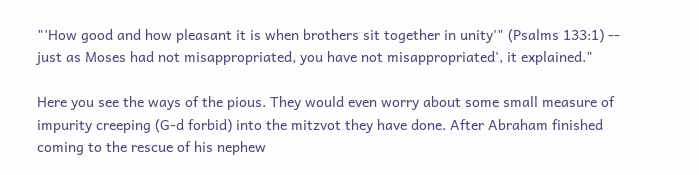"'How good and how pleasant it is when brothers sit together in unity'" (Psalms 133:1) -- just as Moses had not misappropriated, you have not misappropriated', it explained."

Here you see the ways of the pious. They would even worry about some small measure of impurity creeping (G-d forbid) into the mitzvot they have done. After Abraham finished coming to the rescue of his nephew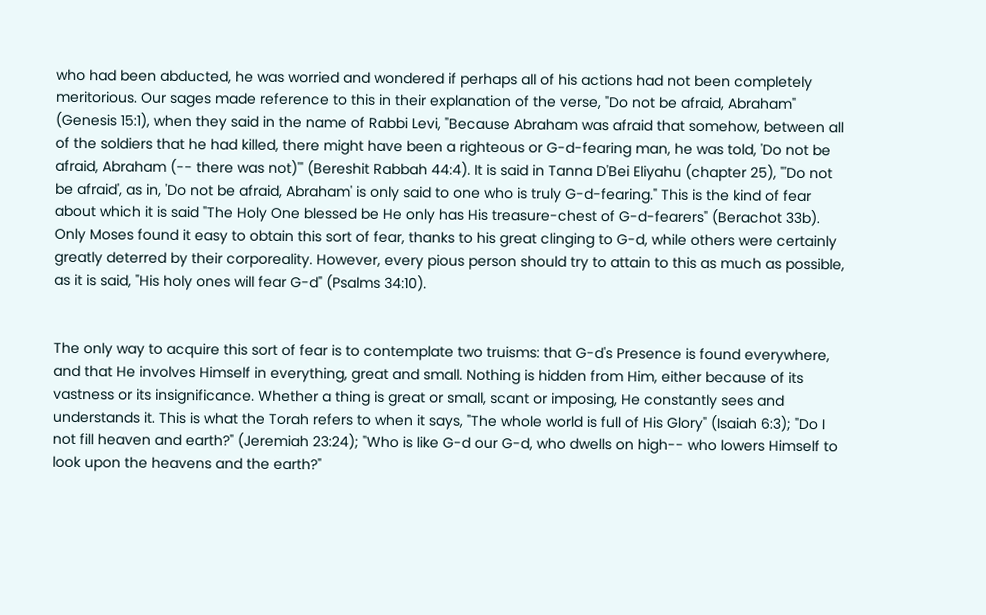who had been abducted, he was worried and wondered if perhaps all of his actions had not been completely meritorious. Our sages made reference to this in their explanation of the verse, "Do not be afraid, Abraham" (Genesis 15:1), when they said in the name of Rabbi Levi, "Because Abraham was afraid that somehow, between all of the soldiers that he had killed, there might have been a righteous or G-d-fearing man, he was told, 'Do not be afraid, Abraham (-- there was not)'" (Bereshit Rabbah 44:4). It is said in Tanna D'Bei Eliyahu (chapter 25), "'Do not be afraid', as in, 'Do not be afraid, Abraham' is only said to one who is truly G-d-fearing." This is the kind of fear about which it is said "The Holy One blessed be He only has His treasure-chest of G-d-fearers" (Berachot 33b). Only Moses found it easy to obtain this sort of fear, thanks to his great clinging to G-d, while others were certainly greatly deterred by their corporeality. However, every pious person should try to attain to this as much as possible, as it is said, "His holy ones will fear G-d" (Psalms 34:10).


The only way to acquire this sort of fear is to contemplate two truisms: that G-d's Presence is found everywhere, and that He involves Himself in everything, great and small. Nothing is hidden from Him, either because of its vastness or its insignificance. Whether a thing is great or small, scant or imposing, He constantly sees and understands it. This is what the Torah refers to when it says, "The whole world is full of His Glory" (Isaiah 6:3); "Do I not fill heaven and earth?" (Jeremiah 23:24); "Who is like G-d our G-d, who dwells on high-- who lowers Himself to look upon the heavens and the earth?"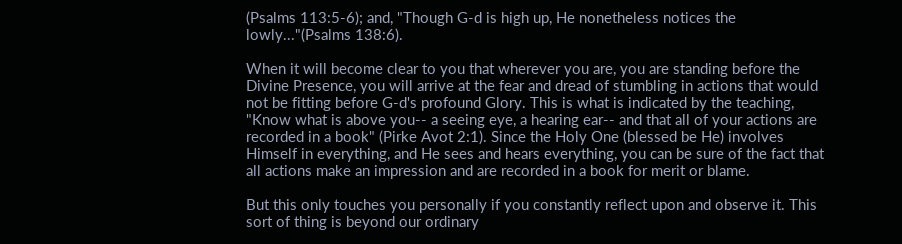(Psalms 113:5-6); and, "Though G-d is high up, He nonetheless notices the lowly..."(Psalms 138:6).

When it will become clear to you that wherever you are, you are standing before the Divine Presence, you will arrive at the fear and dread of stumbling in actions that would not be fitting before G-d's profound Glory. This is what is indicated by the teaching, "Know what is above you-- a seeing eye, a hearing ear-- and that all of your actions are recorded in a book" (Pirke Avot 2:1). Since the Holy One (blessed be He) involves Himself in everything, and He sees and hears everything, you can be sure of the fact that all actions make an impression and are recorded in a book for merit or blame.

But this only touches you personally if you constantly reflect upon and observe it. This sort of thing is beyond our ordinary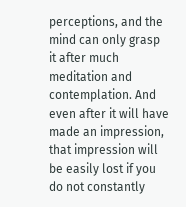perceptions, and the mind can only grasp it after much meditation and contemplation. And even after it will have made an impression, that impression will be easily lost if you do not constantly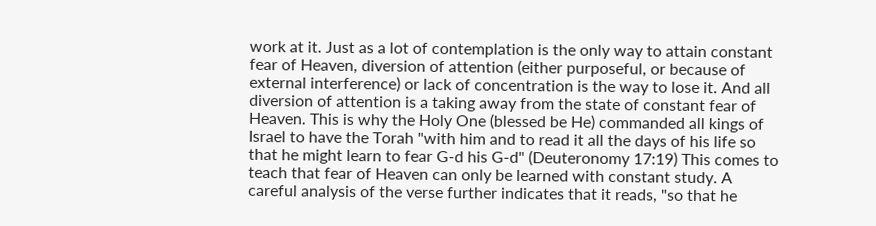work at it. Just as a lot of contemplation is the only way to attain constant fear of Heaven, diversion of attention (either purposeful, or because of external interference) or lack of concentration is the way to lose it. And all diversion of attention is a taking away from the state of constant fear of Heaven. This is why the Holy One (blessed be He) commanded all kings of Israel to have the Torah "with him and to read it all the days of his life so that he might learn to fear G-d his G-d" (Deuteronomy 17:19) This comes to teach that fear of Heaven can only be learned with constant study. A careful analysis of the verse further indicates that it reads, "so that he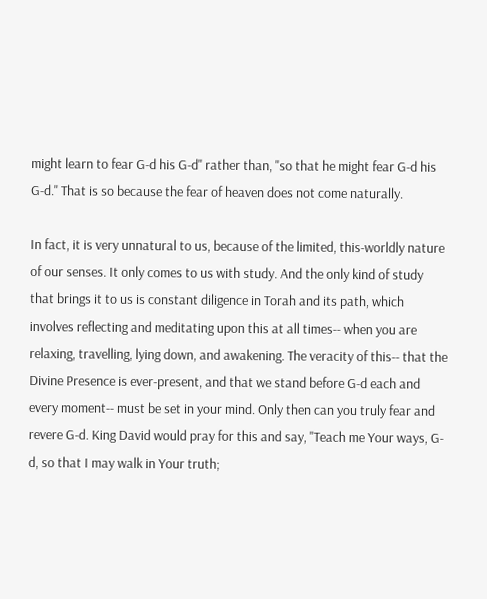might learn to fear G-d his G-d" rather than, "so that he might fear G-d his G-d." That is so because the fear of heaven does not come naturally.

In fact, it is very unnatural to us, because of the limited, this-worldly nature of our senses. It only comes to us with study. And the only kind of study that brings it to us is constant diligence in Torah and its path, which involves reflecting and meditating upon this at all times-- when you are relaxing, travelling, lying down, and awakening. The veracity of this-- that the Divine Presence is ever-present, and that we stand before G-d each and every moment-- must be set in your mind. Only then can you truly fear and revere G-d. King David would pray for this and say, "Teach me Your ways, G-d, so that I may walk in Your truth;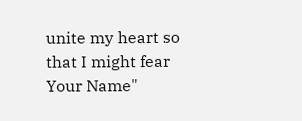unite my heart so that I might fear Your Name"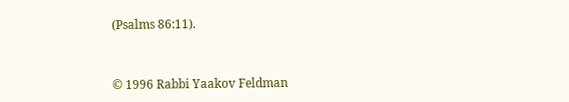(Psalms 86:11).


© 1996 Rabbi Yaakov Feldman